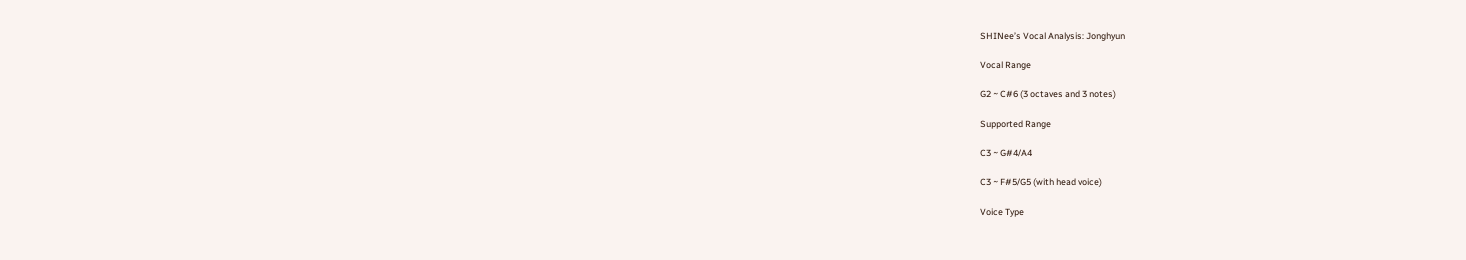SHINee’s Vocal Analysis: Jonghyun

Vocal Range

G2 ~ C#6 (3 octaves and 3 notes)

Supported Range

C3 ~ G#4/A4

C3 ~ F#5/G5 (with head voice)

Voice Type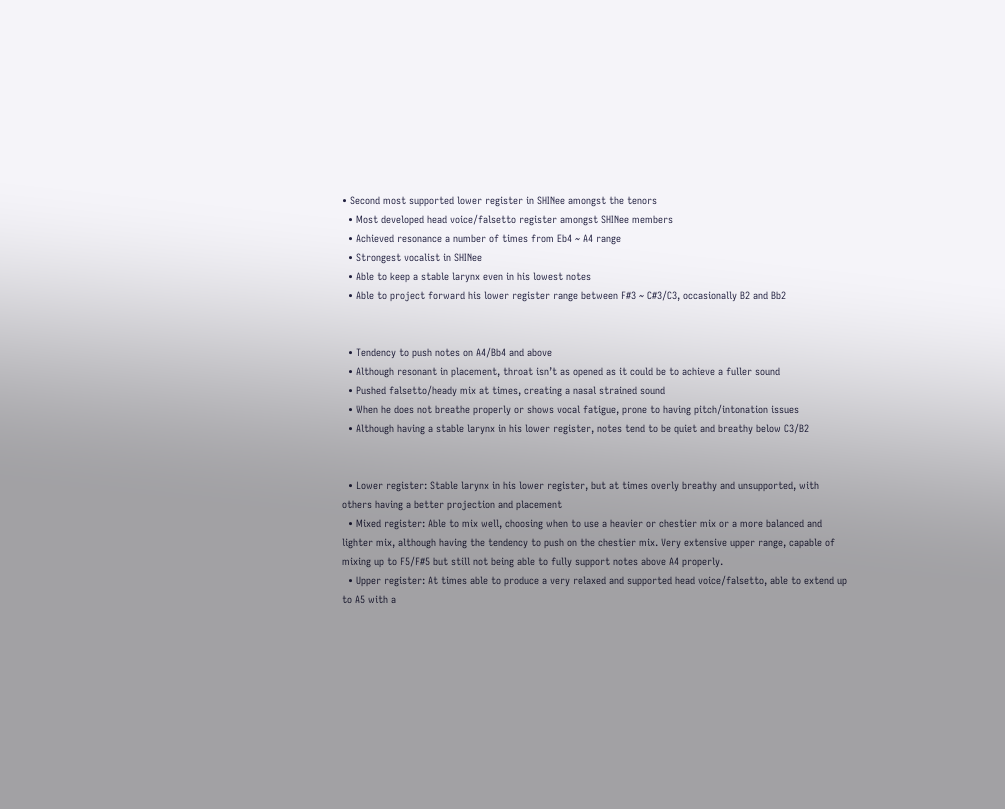• Second most supported lower register in SHINee amongst the tenors
  • Most developed head voice/falsetto register amongst SHINee members
  • Achieved resonance a number of times from Eb4 ~ A4 range
  • Strongest vocalist in SHINee
  • Able to keep a stable larynx even in his lowest notes
  • Able to project forward his lower register range between F#3 ~ C#3/C3, occasionally B2 and Bb2


  • Tendency to push notes on A4/Bb4 and above
  • Although resonant in placement, throat isn’t as opened as it could be to achieve a fuller sound
  • Pushed falsetto/heady mix at times, creating a nasal strained sound
  • When he does not breathe properly or shows vocal fatigue, prone to having pitch/intonation issues
  • Although having a stable larynx in his lower register, notes tend to be quiet and breathy below C3/B2


  • Lower register: Stable larynx in his lower register, but at times overly breathy and unsupported, with others having a better projection and placement
  • Mixed register: Able to mix well, choosing when to use a heavier or chestier mix or a more balanced and lighter mix, although having the tendency to push on the chestier mix. Very extensive upper range, capable of mixing up to F5/F#5 but still not being able to fully support notes above A4 properly.
  • Upper register: At times able to produce a very relaxed and supported head voice/falsetto, able to extend up to A5 with a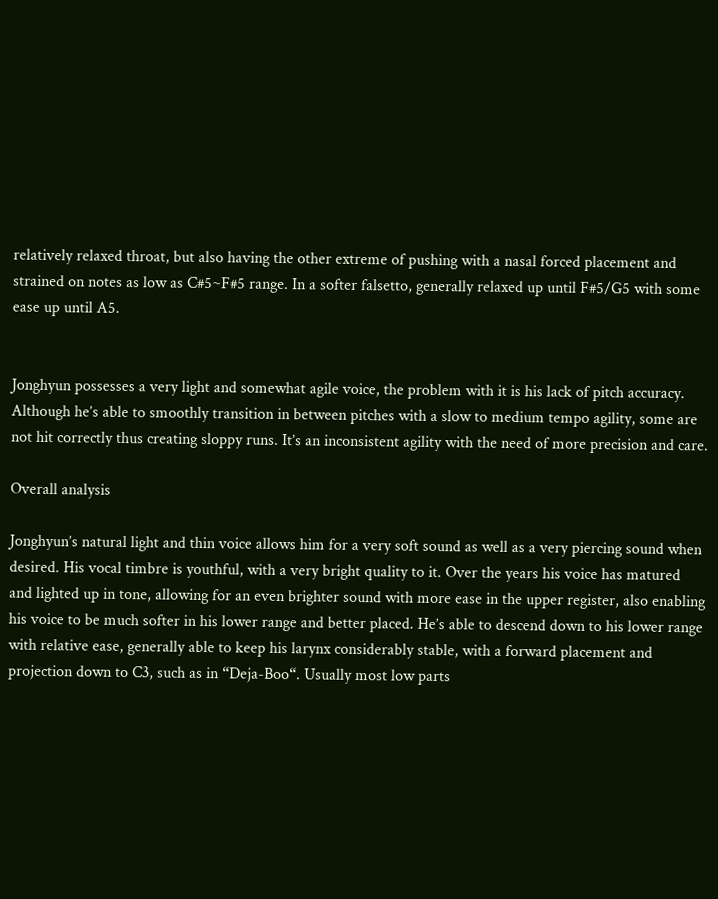relatively relaxed throat, but also having the other extreme of pushing with a nasal forced placement and strained on notes as low as C#5~F#5 range. In a softer falsetto, generally relaxed up until F#5/G5 with some ease up until A5.


Jonghyun possesses a very light and somewhat agile voice, the problem with it is his lack of pitch accuracy. Although he’s able to smoothly transition in between pitches with a slow to medium tempo agility, some are not hit correctly thus creating sloppy runs. It’s an inconsistent agility with the need of more precision and care.

Overall analysis

Jonghyun’s natural light and thin voice allows him for a very soft sound as well as a very piercing sound when desired. His vocal timbre is youthful, with a very bright quality to it. Over the years his voice has matured and lighted up in tone, allowing for an even brighter sound with more ease in the upper register, also enabling his voice to be much softer in his lower range and better placed. He’s able to descend down to his lower range with relative ease, generally able to keep his larynx considerably stable, with a forward placement and projection down to C3, such as in “Deja-Boo“. Usually most low parts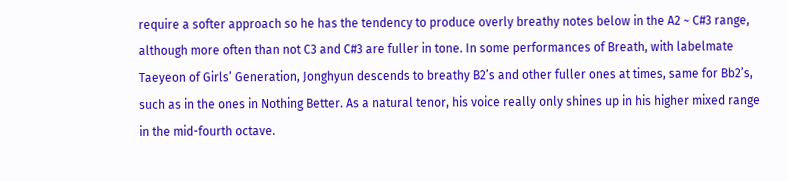require a softer approach so he has the tendency to produce overly breathy notes below in the A2 ~ C#3 range, although more often than not C3 and C#3 are fuller in tone. In some performances of Breath, with labelmate Taeyeon of Girls’ Generation, Jonghyun descends to breathy B2’s and other fuller ones at times, same for Bb2’s, such as in the ones in Nothing Better. As a natural tenor, his voice really only shines up in his higher mixed range in the mid-fourth octave.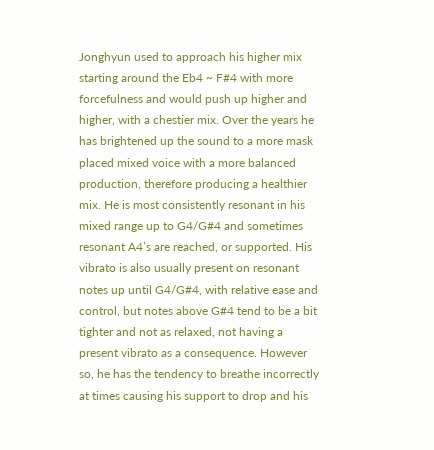Jonghyun used to approach his higher mix starting around the Eb4 ~ F#4 with more forcefulness and would push up higher and higher, with a chestier mix. Over the years he has brightened up the sound to a more mask placed mixed voice with a more balanced production, therefore producing a healthier mix. He is most consistently resonant in his mixed range up to G4/G#4 and sometimes resonant A4’s are reached, or supported. His vibrato is also usually present on resonant notes up until G4/G#4, with relative ease and control, but notes above G#4 tend to be a bit tighter and not as relaxed, not having a present vibrato as a consequence. However so, he has the tendency to breathe incorrectly at times causing his support to drop and his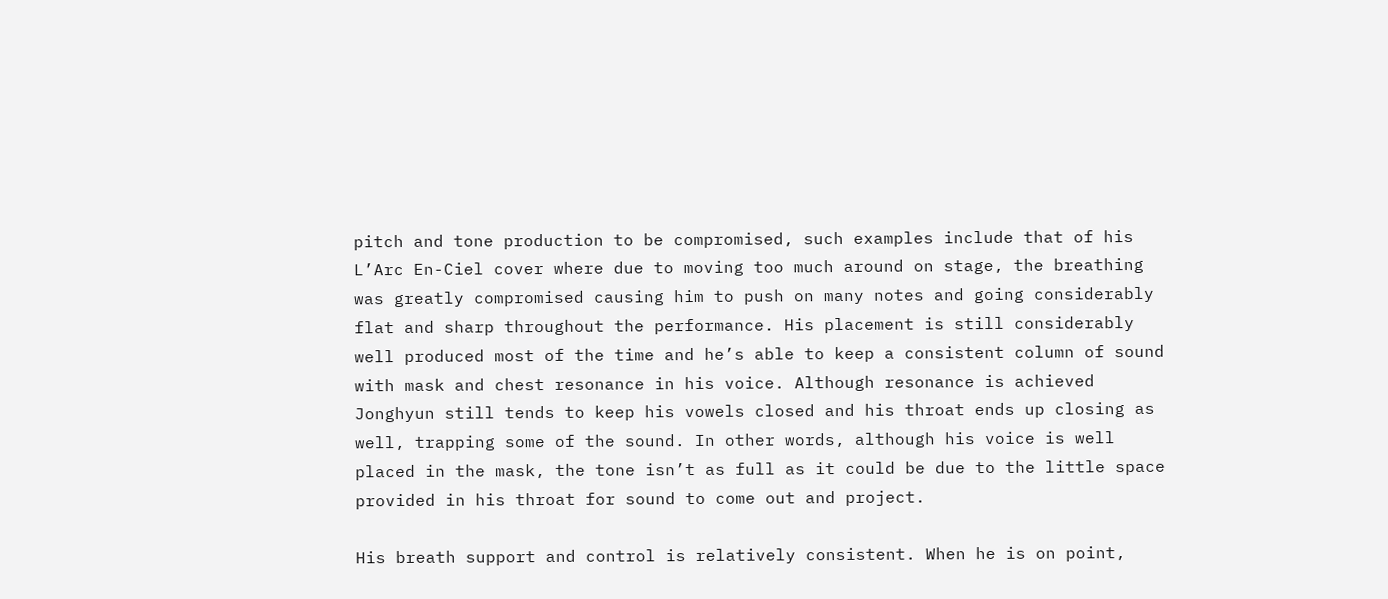pitch and tone production to be compromised, such examples include that of his L’Arc En-Ciel cover where due to moving too much around on stage, the breathing was greatly compromised causing him to push on many notes and going considerably flat and sharp throughout the performance. His placement is still considerably well produced most of the time and he’s able to keep a consistent column of sound with mask and chest resonance in his voice. Although resonance is achieved Jonghyun still tends to keep his vowels closed and his throat ends up closing as well, trapping some of the sound. In other words, although his voice is well placed in the mask, the tone isn’t as full as it could be due to the little space provided in his throat for sound to come out and project.

His breath support and control is relatively consistent. When he is on point,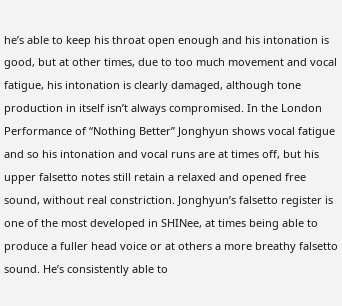he’s able to keep his throat open enough and his intonation is good, but at other times, due to too much movement and vocal fatigue, his intonation is clearly damaged, although tone production in itself isn’t always compromised. In the London Performance of “Nothing Better” Jonghyun shows vocal fatigue and so his intonation and vocal runs are at times off, but his upper falsetto notes still retain a relaxed and opened free sound, without real constriction. Jonghyun’s falsetto register is one of the most developed in SHINee, at times being able to produce a fuller head voice or at others a more breathy falsetto sound. He’s consistently able to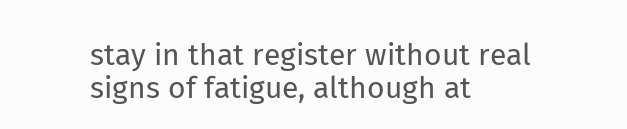stay in that register without real signs of fatigue, although at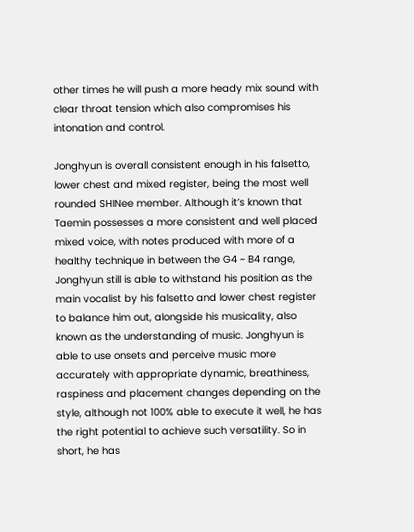other times he will push a more heady mix sound with clear throat tension which also compromises his intonation and control.

Jonghyun is overall consistent enough in his falsetto, lower chest and mixed register, being the most well rounded SHINee member. Although it’s known that Taemin possesses a more consistent and well placed mixed voice, with notes produced with more of a healthy technique in between the G4 ~ B4 range, Jonghyun still is able to withstand his position as the main vocalist by his falsetto and lower chest register to balance him out, alongside his musicality, also known as the understanding of music. Jonghyun is able to use onsets and perceive music more accurately with appropriate dynamic, breathiness, raspiness and placement changes depending on the style, although not 100% able to execute it well, he has the right potential to achieve such versatility. So in short, he has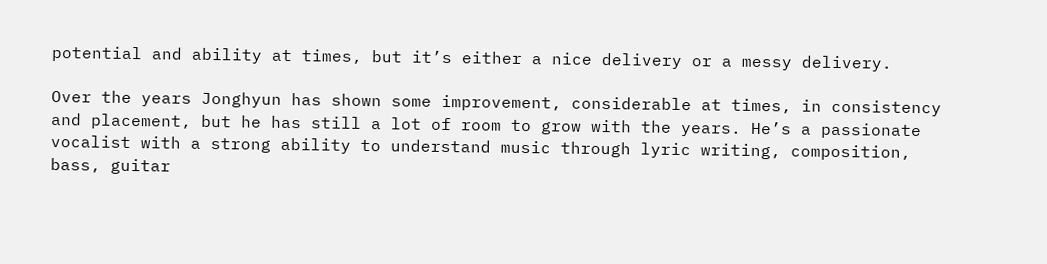potential and ability at times, but it’s either a nice delivery or a messy delivery.

Over the years Jonghyun has shown some improvement, considerable at times, in consistency and placement, but he has still a lot of room to grow with the years. He’s a passionate vocalist with a strong ability to understand music through lyric writing, composition, bass, guitar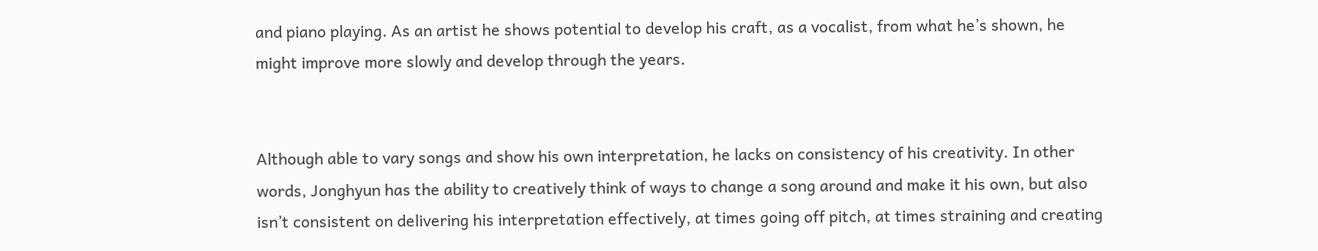and piano playing. As an artist he shows potential to develop his craft, as a vocalist, from what he’s shown, he might improve more slowly and develop through the years.


Although able to vary songs and show his own interpretation, he lacks on consistency of his creativity. In other words, Jonghyun has the ability to creatively think of ways to change a song around and make it his own, but also isn’t consistent on delivering his interpretation effectively, at times going off pitch, at times straining and creating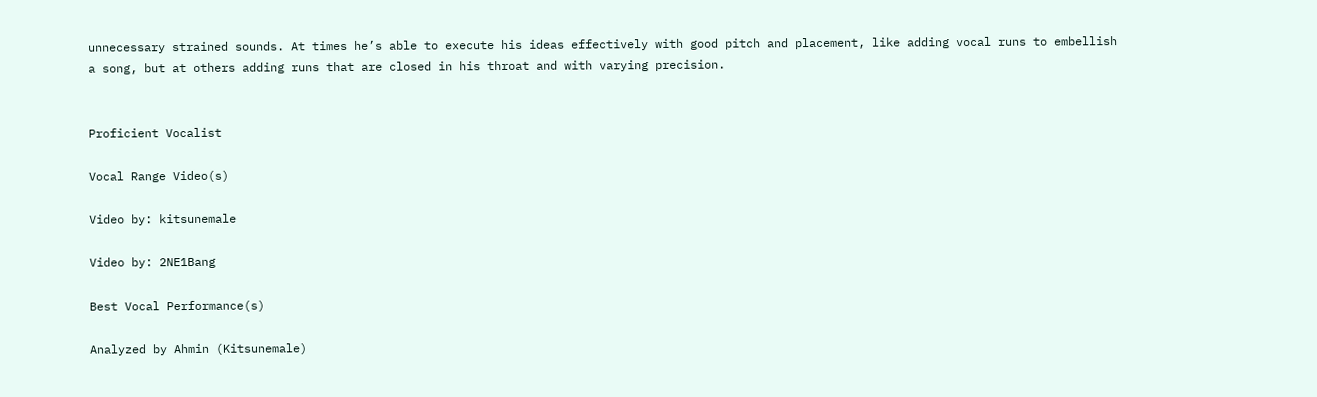unnecessary strained sounds. At times he’s able to execute his ideas effectively with good pitch and placement, like adding vocal runs to embellish a song, but at others adding runs that are closed in his throat and with varying precision.


Proficient Vocalist

Vocal Range Video(s)

Video by: kitsunemale

Video by: 2NE1Bang

Best Vocal Performance(s)

Analyzed by Ahmin (Kitsunemale)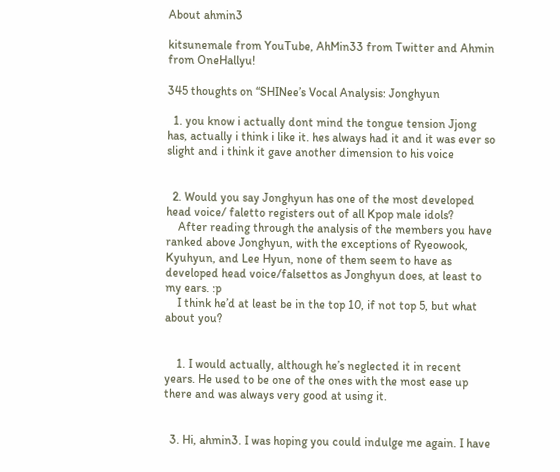About ahmin3

kitsunemale from YouTube, AhMin33 from Twitter and Ahmin from OneHallyu!

345 thoughts on “SHINee’s Vocal Analysis: Jonghyun

  1. you know i actually dont mind the tongue tension Jjong has, actually i think i like it. hes always had it and it was ever so slight and i think it gave another dimension to his voice


  2. Would you say Jonghyun has one of the most developed head voice/ faletto registers out of all Kpop male idols?
    After reading through the analysis of the members you have ranked above Jonghyun, with the exceptions of Ryeowook, Kyuhyun, and Lee Hyun, none of them seem to have as developed head voice/falsettos as Jonghyun does, at least to my ears. :p
    I think he’d at least be in the top 10, if not top 5, but what about you?


    1. I would actually, although he’s neglected it in recent years. He used to be one of the ones with the most ease up there and was always very good at using it.


  3. Hi, ahmin3. I was hoping you could indulge me again. I have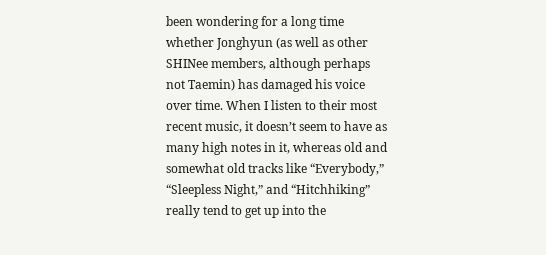been wondering for a long time whether Jonghyun (as well as other SHINee members, although perhaps not Taemin) has damaged his voice over time. When I listen to their most recent music, it doesn’t seem to have as many high notes in it, whereas old and somewhat old tracks like “Everybody,” “Sleepless Night,” and “Hitchhiking” really tend to get up into the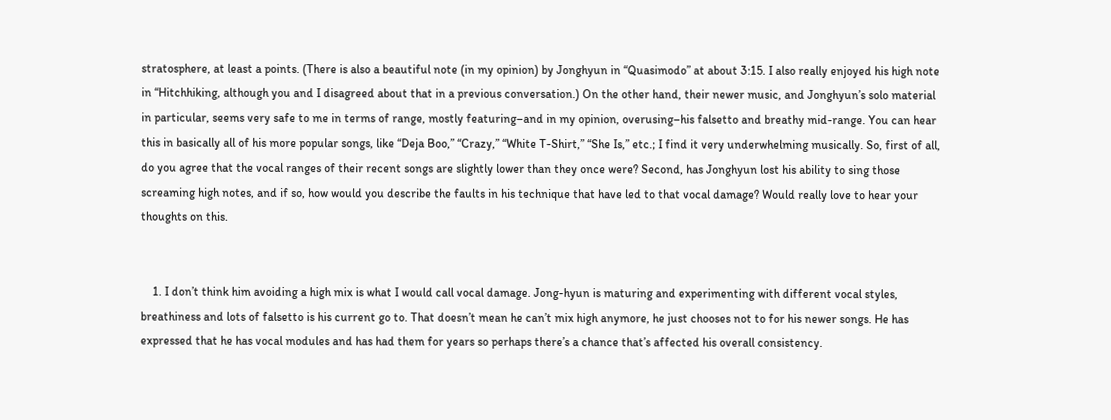stratosphere, at least a points. (There is also a beautiful note (in my opinion) by Jonghyun in “Quasimodo” at about 3:15. I also really enjoyed his high note in “Hitchhiking, although you and I disagreed about that in a previous conversation.) On the other hand, their newer music, and Jonghyun’s solo material in particular, seems very safe to me in terms of range, mostly featuring–and in my opinion, overusing–his falsetto and breathy mid-range. You can hear this in basically all of his more popular songs, like “Deja Boo,” “Crazy,” “White T-Shirt,” “She Is,” etc.; I find it very underwhelming musically. So, first of all, do you agree that the vocal ranges of their recent songs are slightly lower than they once were? Second, has Jonghyun lost his ability to sing those screaming high notes, and if so, how would you describe the faults in his technique that have led to that vocal damage? Would really love to hear your thoughts on this.


    1. I don’t think him avoiding a high mix is what I would call vocal damage. Jong-hyun is maturing and experimenting with different vocal styles, breathiness and lots of falsetto is his current go to. That doesn’t mean he can’t mix high anymore, he just chooses not to for his newer songs. He has expressed that he has vocal modules and has had them for years so perhaps there’s a chance that’s affected his overall consistency.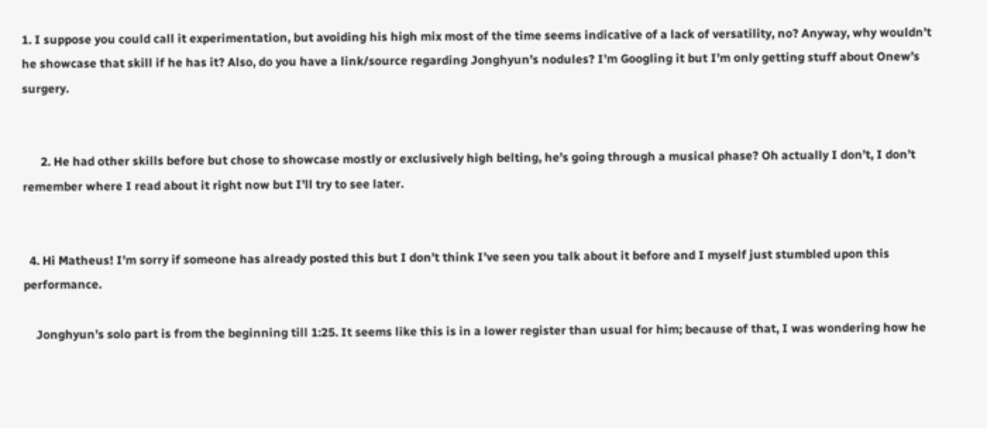1. I suppose you could call it experimentation, but avoiding his high mix most of the time seems indicative of a lack of versatility, no? Anyway, why wouldn’t he showcase that skill if he has it? Also, do you have a link/source regarding Jonghyun’s nodules? I’m Googling it but I’m only getting stuff about Onew’s surgery.


      2. He had other skills before but chose to showcase mostly or exclusively high belting, he’s going through a musical phase? Oh actually I don’t, I don’t remember where I read about it right now but I’ll try to see later.


  4. Hi Matheus! I’m sorry if someone has already posted this but I don’t think I’ve seen you talk about it before and I myself just stumbled upon this performance.

    Jonghyun’s solo part is from the beginning till 1:25. It seems like this is in a lower register than usual for him; because of that, I was wondering how he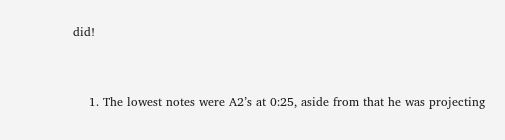did!


    1. The lowest notes were A2’s at 0:25, aside from that he was projecting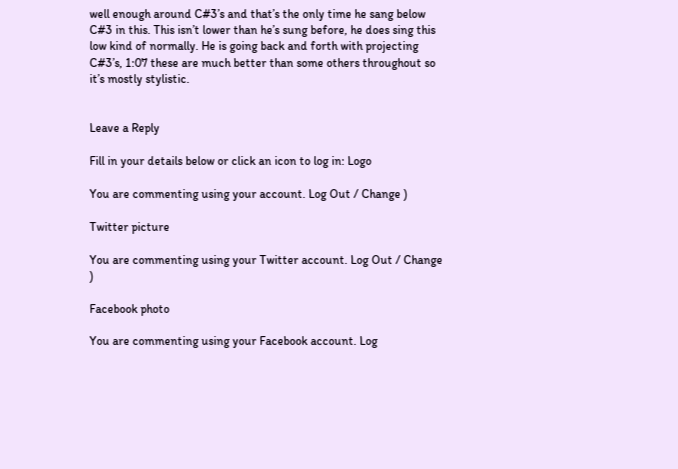well enough around C#3’s and that’s the only time he sang below C#3 in this. This isn’t lower than he’s sung before, he does sing this low kind of normally. He is going back and forth with projecting C#3’s, 1:07 these are much better than some others throughout so it’s mostly stylistic.


Leave a Reply

Fill in your details below or click an icon to log in: Logo

You are commenting using your account. Log Out / Change )

Twitter picture

You are commenting using your Twitter account. Log Out / Change )

Facebook photo

You are commenting using your Facebook account. Log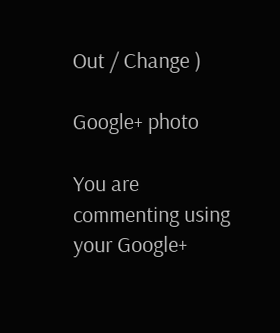Out / Change )

Google+ photo

You are commenting using your Google+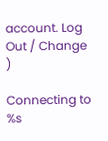account. Log Out / Change )

Connecting to %s